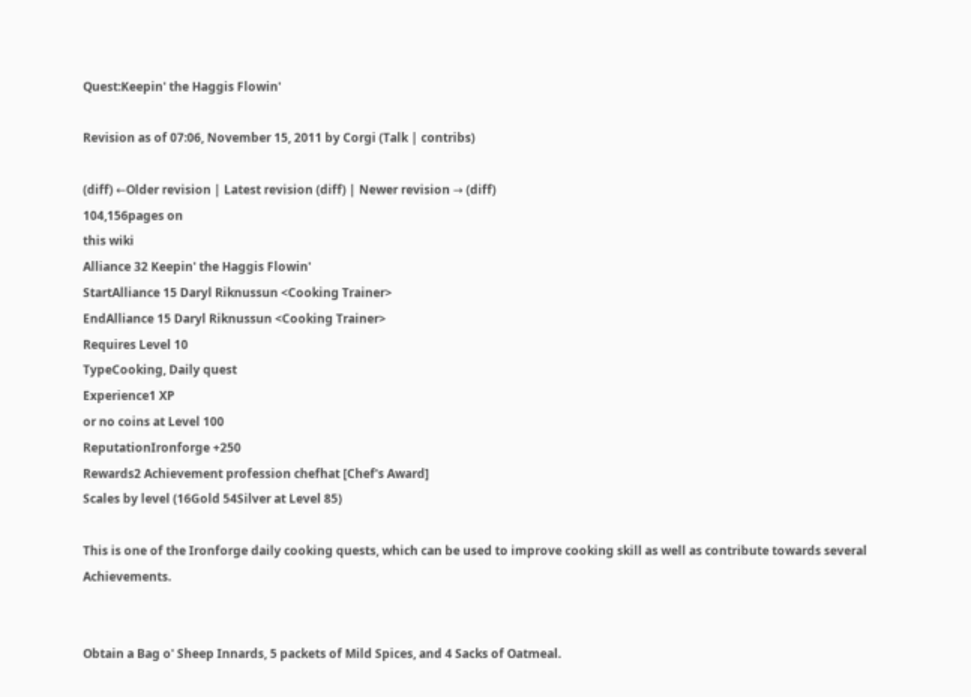Quest:Keepin' the Haggis Flowin'

Revision as of 07:06, November 15, 2011 by Corgi (Talk | contribs)

(diff) ←Older revision | Latest revision (diff) | Newer revision → (diff)
104,156pages on
this wiki
Alliance 32 Keepin' the Haggis Flowin'
StartAlliance 15 Daryl Riknussun <Cooking Trainer>
EndAlliance 15 Daryl Riknussun <Cooking Trainer>
Requires Level 10
TypeCooking, Daily quest
Experience1 XP
or no coins at Level 100
ReputationIronforge +250
Rewards2 Achievement profession chefhat [Chef's Award]
Scales by level (16Gold 54Silver at Level 85)

This is one of the Ironforge daily cooking quests, which can be used to improve cooking skill as well as contribute towards several Achievements.


Obtain a Bag o' Sheep Innards, 5 packets of Mild Spices, and 4 Sacks of Oatmeal.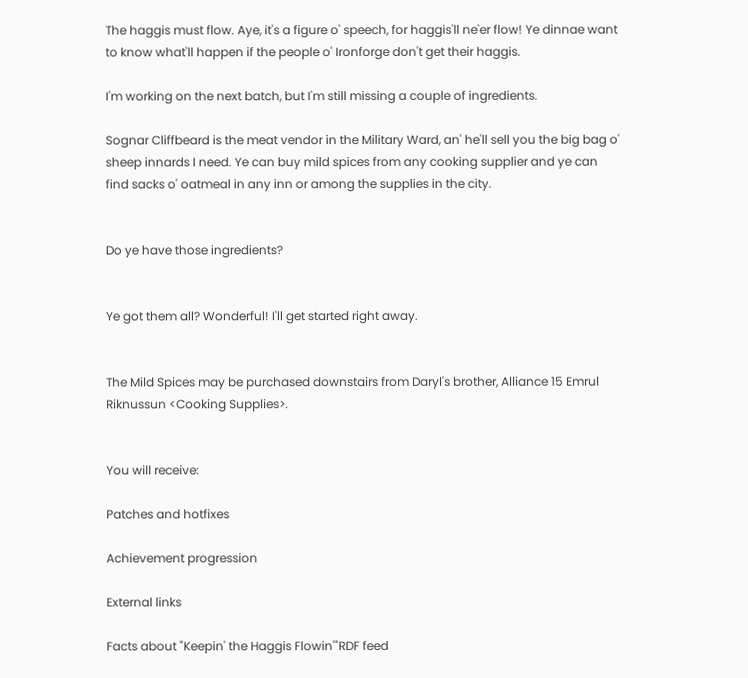The haggis must flow. Aye, it's a figure o' speech, for haggis'll ne'er flow! Ye dinnae want to know what'll happen if the people o' Ironforge don't get their haggis.

I'm working on the next batch, but I'm still missing a couple of ingredients.

Sognar Cliffbeard is the meat vendor in the Military Ward, an' he'll sell you the big bag o' sheep innards I need. Ye can buy mild spices from any cooking supplier and ye can find sacks o' oatmeal in any inn or among the supplies in the city.


Do ye have those ingredients?


Ye got them all? Wonderful! I'll get started right away.


The Mild Spices may be purchased downstairs from Daryl's brother, Alliance 15 Emrul Riknussun <Cooking Supplies>.


You will receive:

Patches and hotfixes

Achievement progression

External links

Facts about "Keepin' the Haggis Flowin'"RDF feed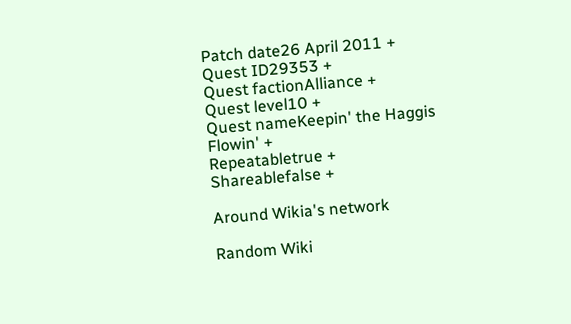Patch date26 April 2011 +
Quest ID29353 +
Quest factionAlliance +
Quest level10 +
Quest nameKeepin' the Haggis Flowin' +
Repeatabletrue +
Shareablefalse +

Around Wikia's network

Random Wiki